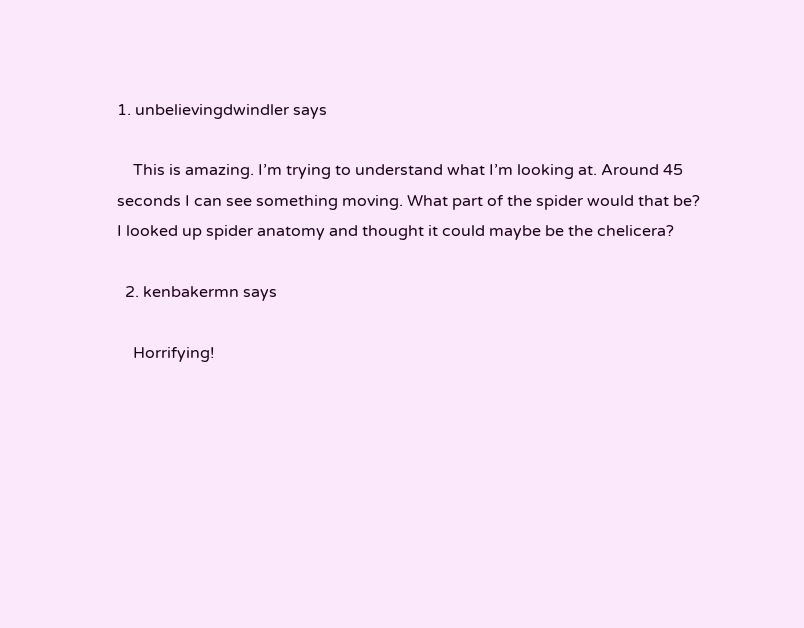1. unbelievingdwindler says

    This is amazing. I’m trying to understand what I’m looking at. Around 45 seconds I can see something moving. What part of the spider would that be? I looked up spider anatomy and thought it could maybe be the chelicera?

  2. kenbakermn says

    Horrifying!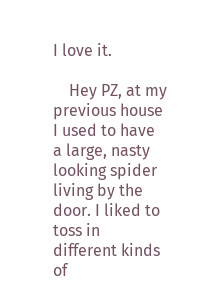I love it.

    Hey PZ, at my previous house I used to have a large, nasty looking spider living by the door. I liked to toss in different kinds of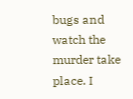bugs and watch the murder take place. I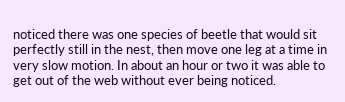noticed there was one species of beetle that would sit perfectly still in the nest, then move one leg at a time in very slow motion. In about an hour or two it was able to get out of the web without ever being noticed.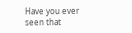Have you ever seen that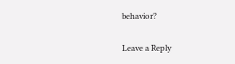behavior?

Leave a Reply